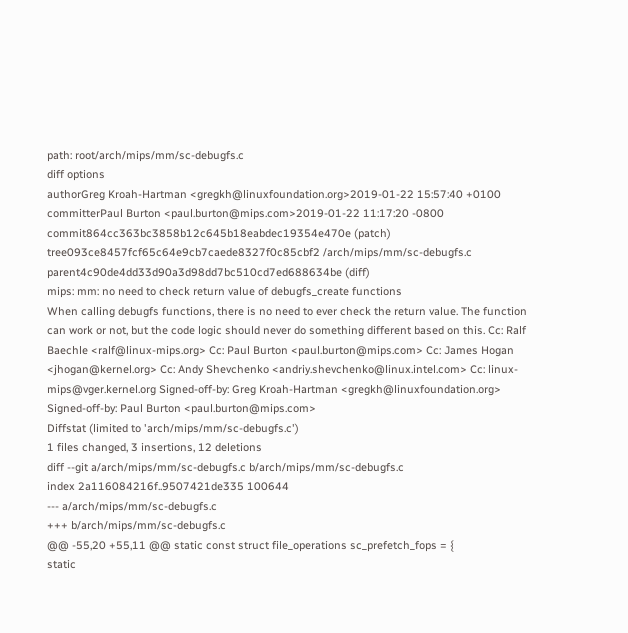path: root/arch/mips/mm/sc-debugfs.c
diff options
authorGreg Kroah-Hartman <gregkh@linuxfoundation.org>2019-01-22 15:57:40 +0100
committerPaul Burton <paul.burton@mips.com>2019-01-22 11:17:20 -0800
commit864cc363bc3858b12c645b18eabdec19354e470e (patch)
tree093ce8457fcf65c64e9cb7caede8327f0c85cbf2 /arch/mips/mm/sc-debugfs.c
parent4c90de4dd33d90a3d98dd7bc510cd7ed688634be (diff)
mips: mm: no need to check return value of debugfs_create functions
When calling debugfs functions, there is no need to ever check the return value. The function can work or not, but the code logic should never do something different based on this. Cc: Ralf Baechle <ralf@linux-mips.org> Cc: Paul Burton <paul.burton@mips.com> Cc: James Hogan <jhogan@kernel.org> Cc: Andy Shevchenko <andriy.shevchenko@linux.intel.com> Cc: linux-mips@vger.kernel.org Signed-off-by: Greg Kroah-Hartman <gregkh@linuxfoundation.org> Signed-off-by: Paul Burton <paul.burton@mips.com>
Diffstat (limited to 'arch/mips/mm/sc-debugfs.c')
1 files changed, 3 insertions, 12 deletions
diff --git a/arch/mips/mm/sc-debugfs.c b/arch/mips/mm/sc-debugfs.c
index 2a116084216f..9507421de335 100644
--- a/arch/mips/mm/sc-debugfs.c
+++ b/arch/mips/mm/sc-debugfs.c
@@ -55,20 +55,11 @@ static const struct file_operations sc_prefetch_fops = {
static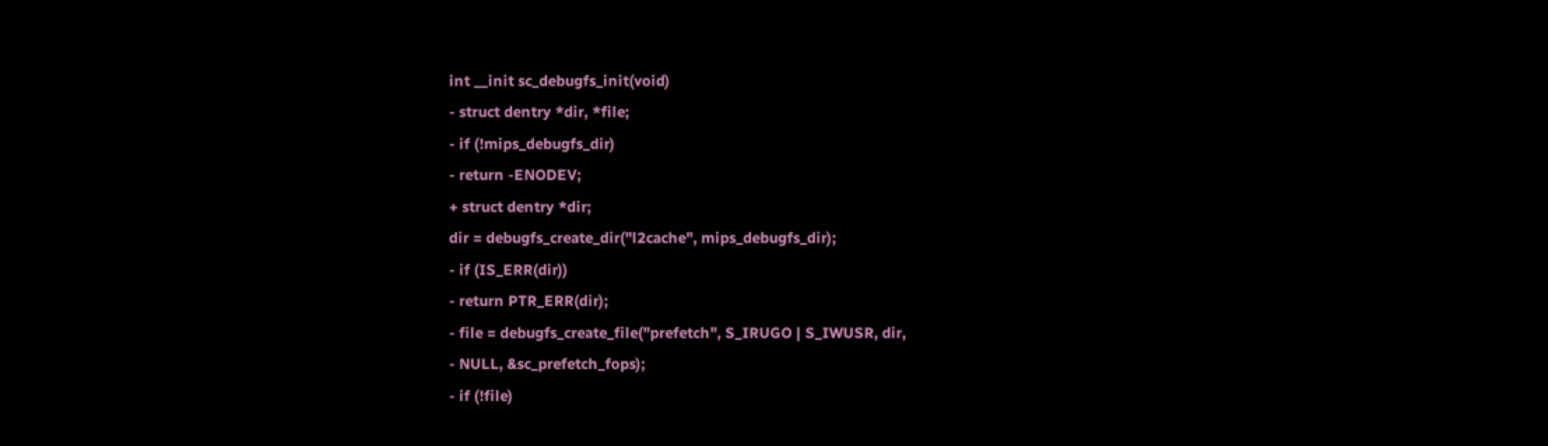int __init sc_debugfs_init(void)
- struct dentry *dir, *file;
- if (!mips_debugfs_dir)
- return -ENODEV;
+ struct dentry *dir;
dir = debugfs_create_dir("l2cache", mips_debugfs_dir);
- if (IS_ERR(dir))
- return PTR_ERR(dir);
- file = debugfs_create_file("prefetch", S_IRUGO | S_IWUSR, dir,
- NULL, &sc_prefetch_fops);
- if (!file)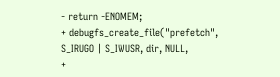- return -ENOMEM;
+ debugfs_create_file("prefetch", S_IRUGO | S_IWUSR, dir, NULL,
+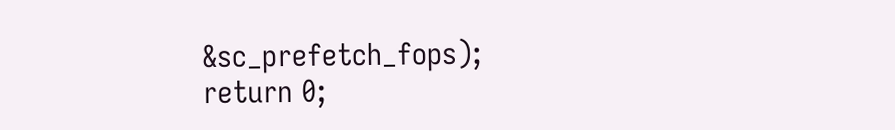&sc_prefetch_fops);
return 0;